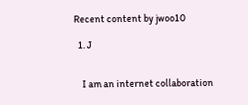Recent content by jwoo10

  1. J


    I am an internet collaboration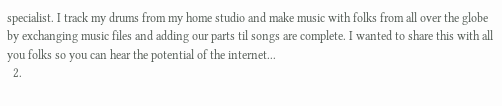specialist. I track my drums from my home studio and make music with folks from all over the globe by exchanging music files and adding our parts til songs are complete. I wanted to share this with all you folks so you can hear the potential of the internet...
  2.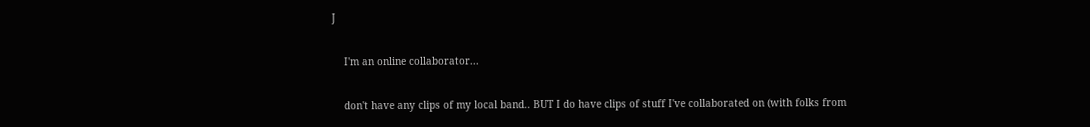J

    I'm an online collaborator...

    don't have any clips of my local band.. BUT I do have clips of stuff I've collaborated on (with folks from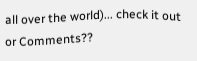all over the world)... check it out or Comments??